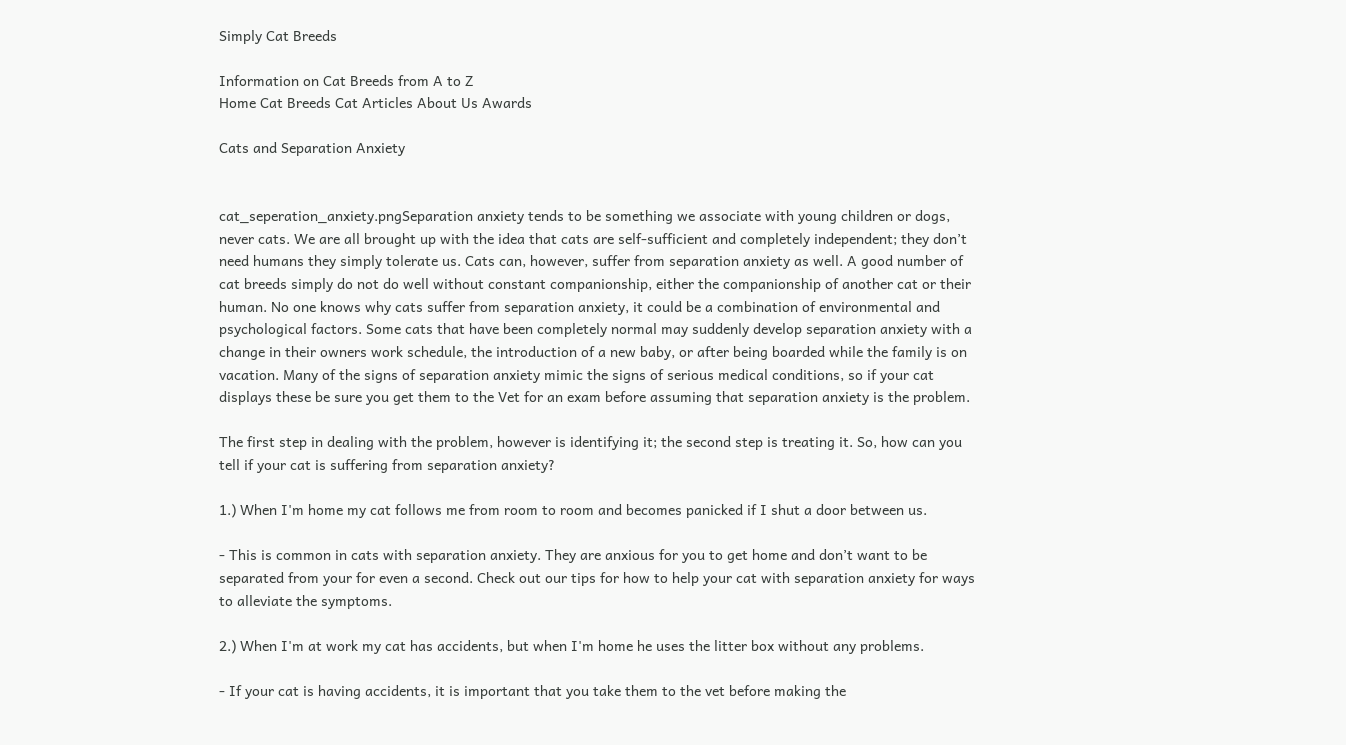Simply Cat Breeds

Information on Cat Breeds from A to Z
Home Cat Breeds Cat Articles About Us Awards

Cats and Separation Anxiety


cat_seperation_anxiety.pngSeparation anxiety tends to be something we associate with young children or dogs, never cats. We are all brought up with the idea that cats are self-sufficient and completely independent; they don’t need humans they simply tolerate us. Cats can, however, suffer from separation anxiety as well. A good number of cat breeds simply do not do well without constant companionship, either the companionship of another cat or their human. No one knows why cats suffer from separation anxiety, it could be a combination of environmental and psychological factors. Some cats that have been completely normal may suddenly develop separation anxiety with a change in their owners work schedule, the introduction of a new baby, or after being boarded while the family is on vacation. Many of the signs of separation anxiety mimic the signs of serious medical conditions, so if your cat displays these be sure you get them to the Vet for an exam before assuming that separation anxiety is the problem.

The first step in dealing with the problem, however is identifying it; the second step is treating it. So, how can you tell if your cat is suffering from separation anxiety?

1.) When I'm home my cat follows me from room to room and becomes panicked if I shut a door between us.

- This is common in cats with separation anxiety. They are anxious for you to get home and don’t want to be separated from your for even a second. Check out our tips for how to help your cat with separation anxiety for ways to alleviate the symptoms.

2.) When I'm at work my cat has accidents, but when I'm home he uses the litter box without any problems.

- If your cat is having accidents, it is important that you take them to the vet before making the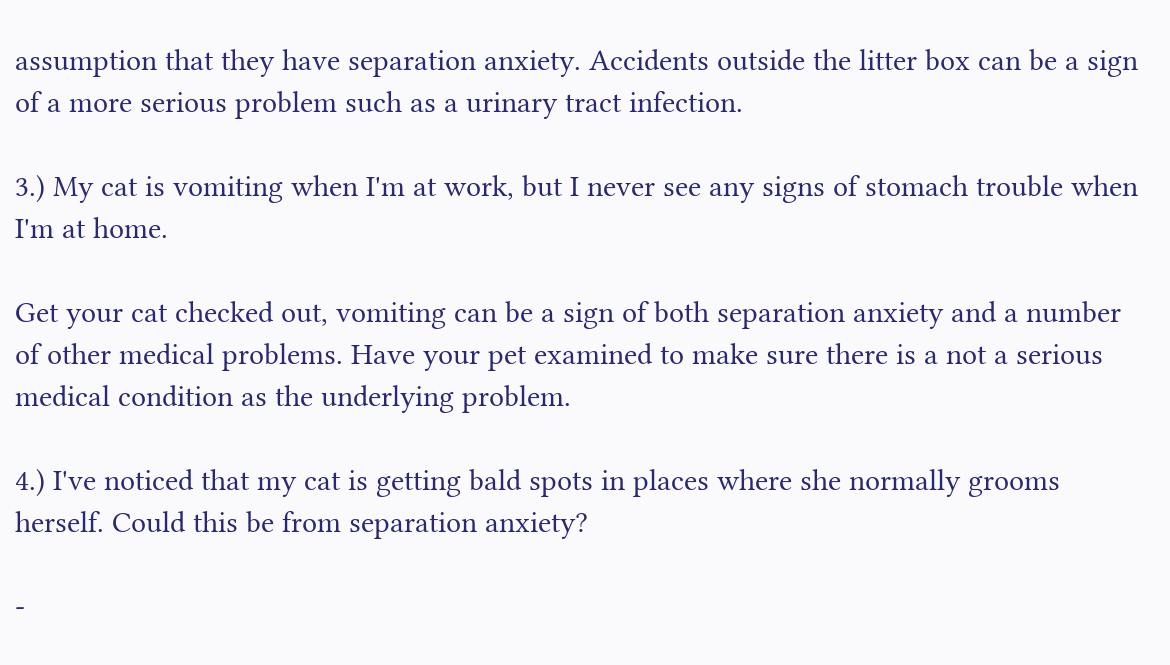assumption that they have separation anxiety. Accidents outside the litter box can be a sign of a more serious problem such as a urinary tract infection.

3.) My cat is vomiting when I'm at work, but I never see any signs of stomach trouble when I'm at home.

Get your cat checked out, vomiting can be a sign of both separation anxiety and a number of other medical problems. Have your pet examined to make sure there is a not a serious medical condition as the underlying problem.

4.) I've noticed that my cat is getting bald spots in places where she normally grooms herself. Could this be from separation anxiety?

-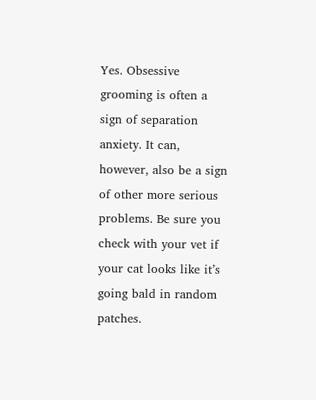Yes. Obsessive grooming is often a sign of separation anxiety. It can, however, also be a sign of other more serious problems. Be sure you check with your vet if your cat looks like it’s going bald in random patches.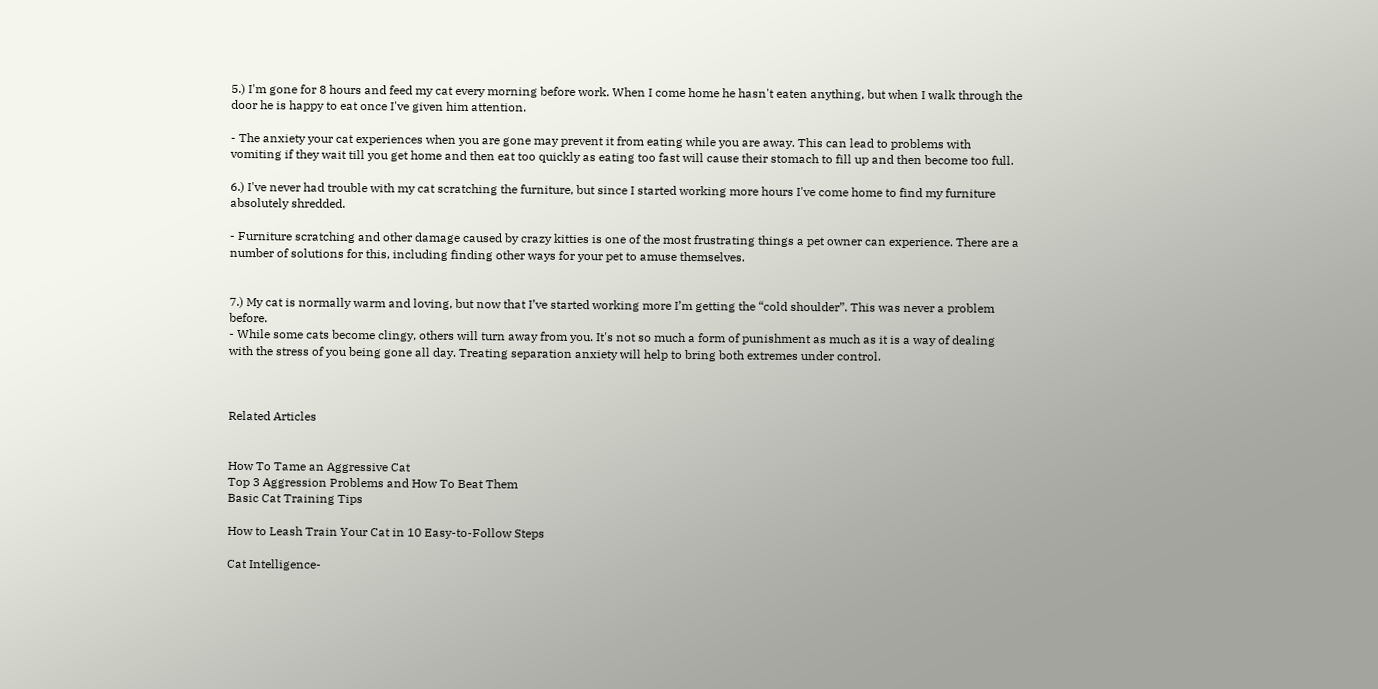5.) I'm gone for 8 hours and feed my cat every morning before work. When I come home he hasn't eaten anything, but when I walk through the door he is happy to eat once I've given him attention.

- The anxiety your cat experiences when you are gone may prevent it from eating while you are away. This can lead to problems with vomiting if they wait till you get home and then eat too quickly as eating too fast will cause their stomach to fill up and then become too full.

6.) I've never had trouble with my cat scratching the furniture, but since I started working more hours I've come home to find my furniture absolutely shredded.

- Furniture scratching and other damage caused by crazy kitties is one of the most frustrating things a pet owner can experience. There are a number of solutions for this, including finding other ways for your pet to amuse themselves.


7.) My cat is normally warm and loving, but now that I’ve started working more I’m getting the “cold shoulder”. This was never a problem before.
- While some cats become clingy, others will turn away from you. It's not so much a form of punishment as much as it is a way of dealing with the stress of you being gone all day. Treating separation anxiety will help to bring both extremes under control.



Related Articles


How To Tame an Aggressive Cat
Top 3 Aggression Problems and How To Beat Them
Basic Cat Training Tips

How to Leash Train Your Cat in 10 Easy-to-Follow Steps

Cat Intelligence-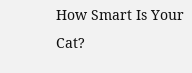How Smart Is Your Cat?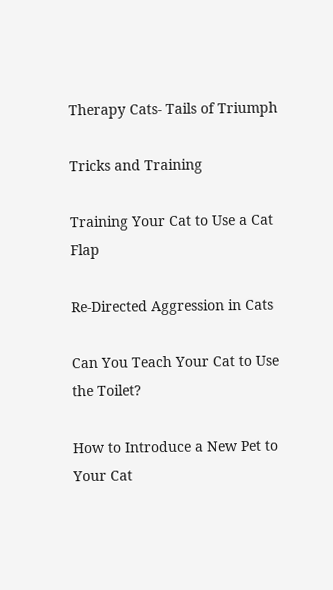Therapy Cats- Tails of Triumph

Tricks and Training

Training Your Cat to Use a Cat Flap

Re-Directed Aggression in Cats

Can You Teach Your Cat to Use the Toilet?

How to Introduce a New Pet to Your Cat